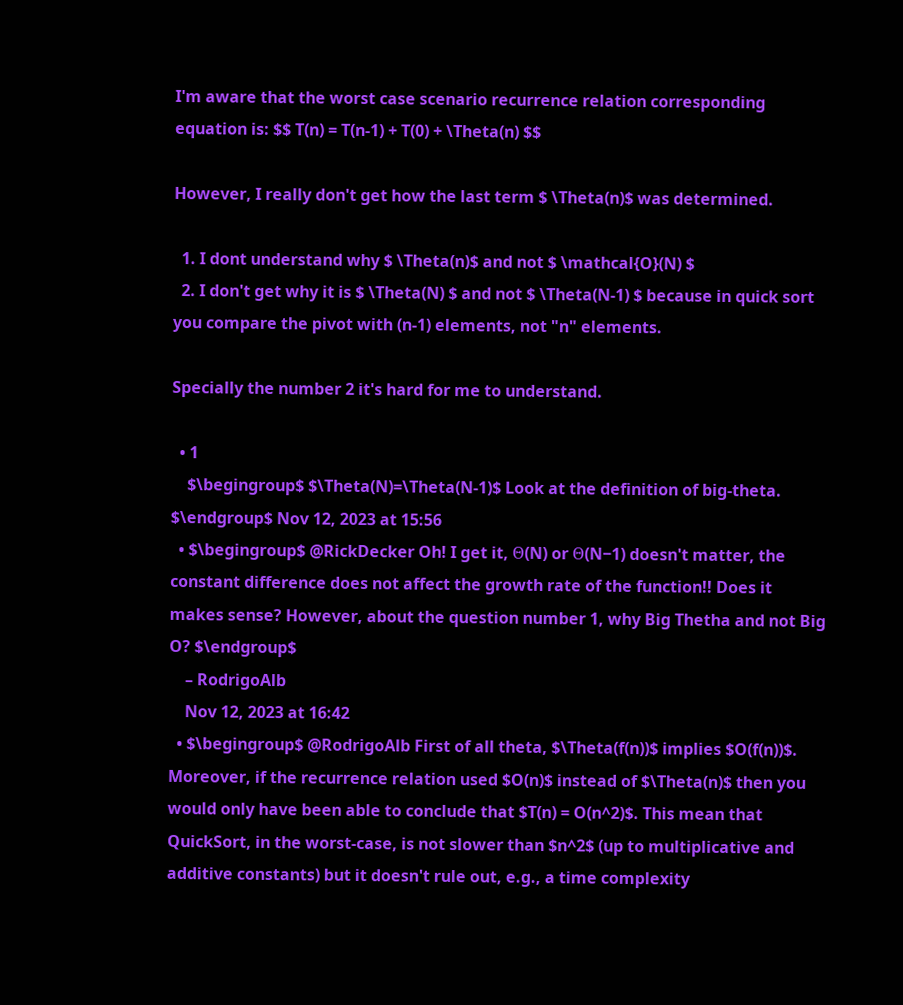I'm aware that the worst case scenario recurrence relation corresponding equation is: $$ T(n) = T(n-1) + T(0) + \Theta(n) $$

However, I really don't get how the last term $ \Theta(n)$ was determined.

  1. I dont understand why $ \Theta(n)$ and not $ \mathcal{O}(N) $
  2. I don't get why it is $ \Theta(N) $ and not $ \Theta(N-1) $ because in quick sort you compare the pivot with (n-1) elements, not "n" elements.

Specially the number 2 it's hard for me to understand.

  • 1
    $\begingroup$ $\Theta(N)=\Theta(N-1)$ Look at the definition of big-theta. $\endgroup$ Nov 12, 2023 at 15:56
  • $\begingroup$ @RickDecker Oh! I get it, Θ(N) or Θ(N−1) doesn't matter, the constant difference does not affect the growth rate of the function!! Does it makes sense? However, about the question number 1, why Big Thetha and not Big O? $\endgroup$
    – RodrigoAlb
    Nov 12, 2023 at 16:42
  • $\begingroup$ @RodrigoAlb First of all theta, $\Theta(f(n))$ implies $O(f(n))$. Moreover, if the recurrence relation used $O(n)$ instead of $\Theta(n)$ then you would only have been able to conclude that $T(n) = O(n^2)$. This mean that QuickSort, in the worst-case, is not slower than $n^2$ (up to multiplicative and additive constants) but it doesn't rule out, e.g., a time complexity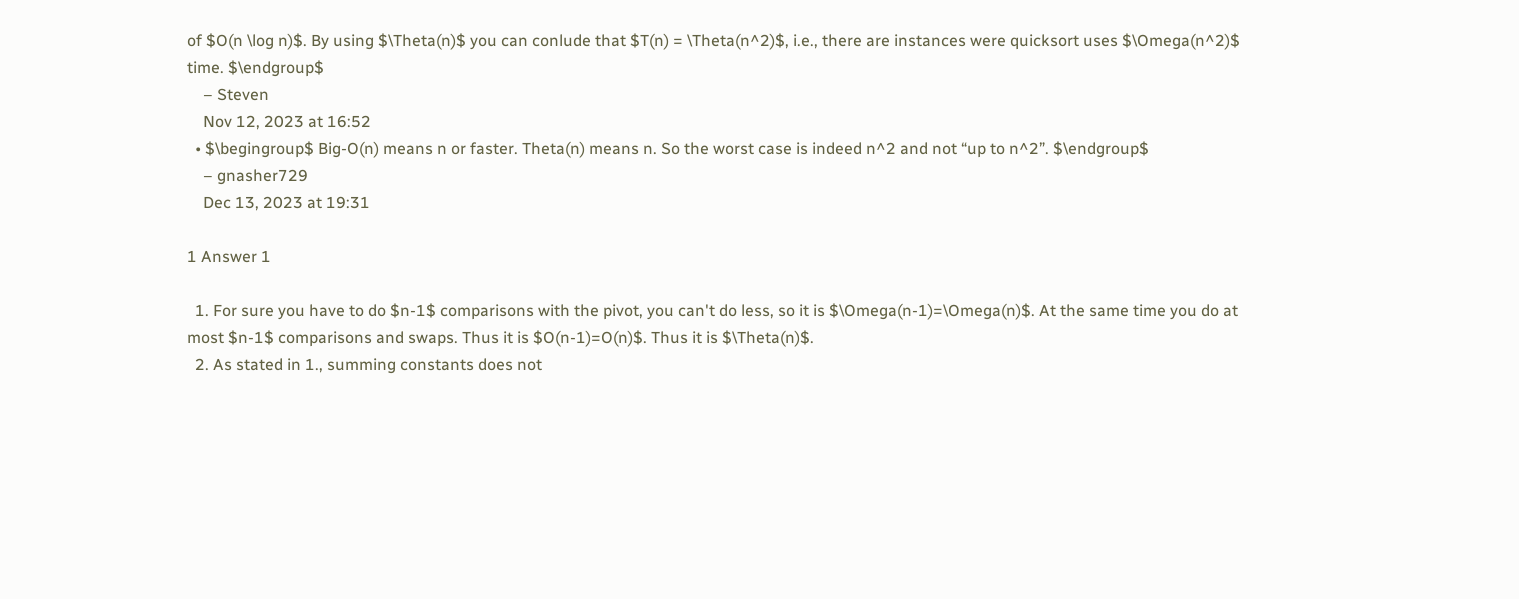of $O(n \log n)$. By using $\Theta(n)$ you can conlude that $T(n) = \Theta(n^2)$, i.e., there are instances were quicksort uses $\Omega(n^2)$ time. $\endgroup$
    – Steven
    Nov 12, 2023 at 16:52
  • $\begingroup$ Big-O(n) means n or faster. Theta(n) means n. So the worst case is indeed n^2 and not “up to n^2”. $\endgroup$
    – gnasher729
    Dec 13, 2023 at 19:31

1 Answer 1

  1. For sure you have to do $n-1$ comparisons with the pivot, you can't do less, so it is $\Omega(n-1)=\Omega(n)$. At the same time you do at most $n-1$ comparisons and swaps. Thus it is $O(n-1)=O(n)$. Thus it is $\Theta(n)$.
  2. As stated in 1., summing constants does not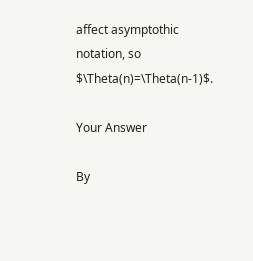affect asymptothic notation, so $\Theta(n)=\Theta(n-1)$.

Your Answer

By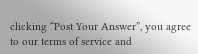clicking “Post Your Answer”, you agree to our terms of service and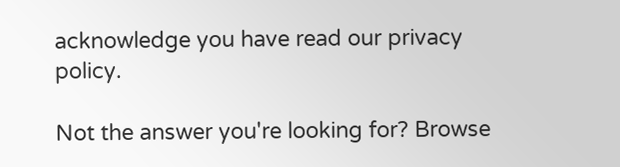acknowledge you have read our privacy policy.

Not the answer you're looking for? Browse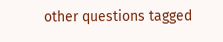other questions tagged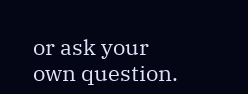or ask your own question.